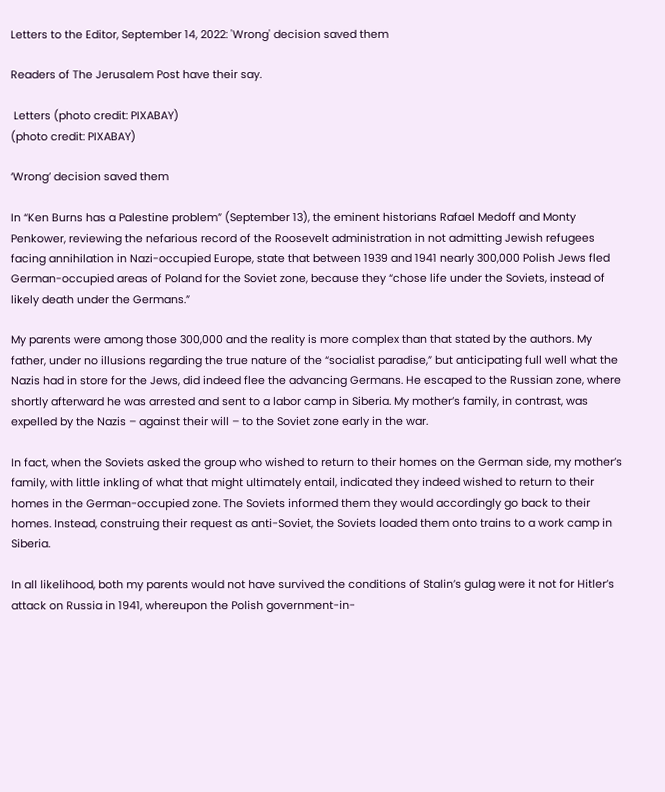Letters to the Editor, September 14, 2022: 'Wrong' decision saved them

Readers of The Jerusalem Post have their say.

 Letters (photo credit: PIXABAY)
(photo credit: PIXABAY)

‘Wrong’ decision saved them

In “Ken Burns has a Palestine problem” (September 13), the eminent historians Rafael Medoff and Monty Penkower, reviewing the nefarious record of the Roosevelt administration in not admitting Jewish refugees facing annihilation in Nazi-occupied Europe, state that between 1939 and 1941 nearly 300,000 Polish Jews fled German-occupied areas of Poland for the Soviet zone, because they “chose life under the Soviets, instead of likely death under the Germans.”

My parents were among those 300,000 and the reality is more complex than that stated by the authors. My father, under no illusions regarding the true nature of the “socialist paradise,” but anticipating full well what the Nazis had in store for the Jews, did indeed flee the advancing Germans. He escaped to the Russian zone, where shortly afterward he was arrested and sent to a labor camp in Siberia. My mother’s family, in contrast, was expelled by the Nazis – against their will – to the Soviet zone early in the war.

In fact, when the Soviets asked the group who wished to return to their homes on the German side, my mother’s family, with little inkling of what that might ultimately entail, indicated they indeed wished to return to their homes in the German-occupied zone. The Soviets informed them they would accordingly go back to their homes. Instead, construing their request as anti-Soviet, the Soviets loaded them onto trains to a work camp in Siberia.

In all likelihood, both my parents would not have survived the conditions of Stalin’s gulag were it not for Hitler’s attack on Russia in 1941, whereupon the Polish government-in-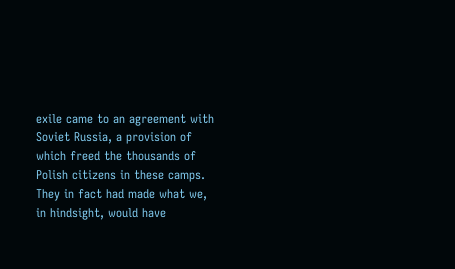exile came to an agreement with Soviet Russia, a provision of which freed the thousands of Polish citizens in these camps. They in fact had made what we, in hindsight, would have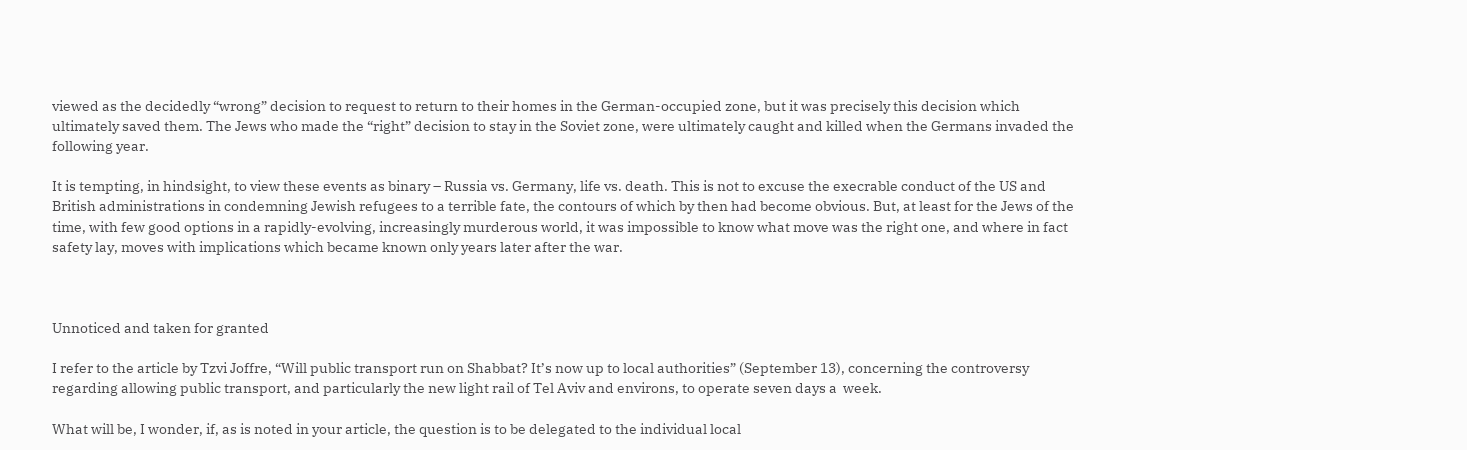viewed as the decidedly “wrong” decision to request to return to their homes in the German-occupied zone, but it was precisely this decision which ultimately saved them. The Jews who made the “right” decision to stay in the Soviet zone, were ultimately caught and killed when the Germans invaded the following year.

It is tempting, in hindsight, to view these events as binary – Russia vs. Germany, life vs. death. This is not to excuse the execrable conduct of the US and British administrations in condemning Jewish refugees to a terrible fate, the contours of which by then had become obvious. But, at least for the Jews of the time, with few good options in a rapidly-evolving, increasingly murderous world, it was impossible to know what move was the right one, and where in fact safety lay, moves with implications which became known only years later after the war.



Unnoticed and taken for granted

I refer to the article by Tzvi Joffre, “Will public transport run on Shabbat? It’s now up to local authorities” (September 13), concerning the controversy regarding allowing public transport, and particularly the new light rail of Tel Aviv and environs, to operate seven days a  week.

What will be, I wonder, if, as is noted in your article, the question is to be delegated to the individual local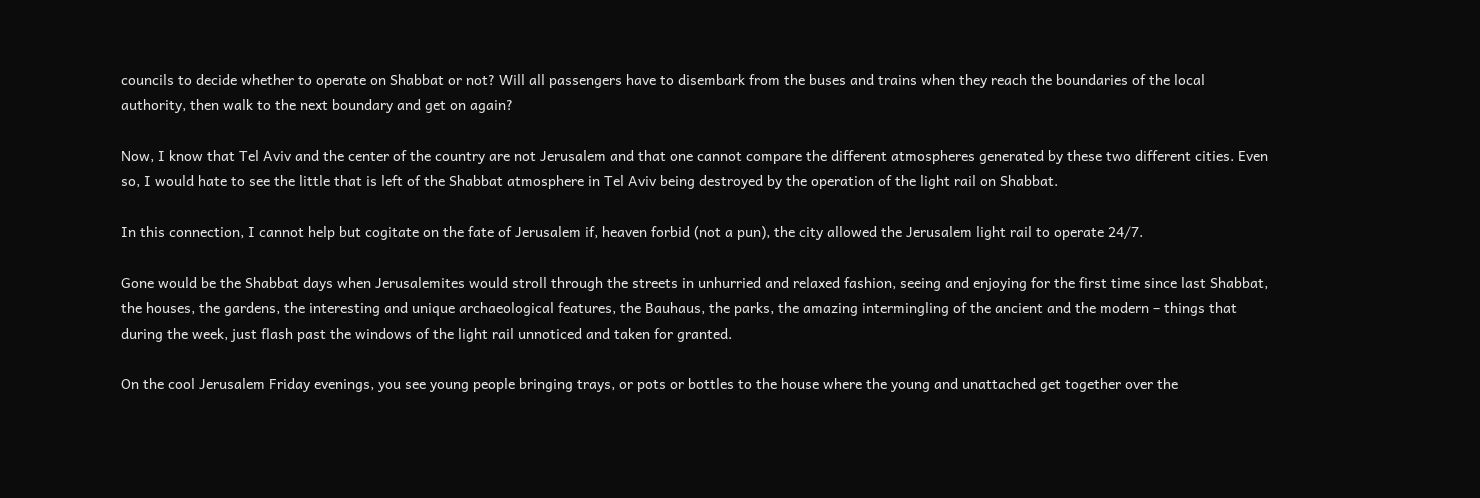councils to decide whether to operate on Shabbat or not? Will all passengers have to disembark from the buses and trains when they reach the boundaries of the local authority, then walk to the next boundary and get on again?

Now, I know that Tel Aviv and the center of the country are not Jerusalem and that one cannot compare the different atmospheres generated by these two different cities. Even so, I would hate to see the little that is left of the Shabbat atmosphere in Tel Aviv being destroyed by the operation of the light rail on Shabbat.

In this connection, I cannot help but cogitate on the fate of Jerusalem if, heaven forbid (not a pun), the city allowed the Jerusalem light rail to operate 24/7.

Gone would be the Shabbat days when Jerusalemites would stroll through the streets in unhurried and relaxed fashion, seeing and enjoying for the first time since last Shabbat, the houses, the gardens, the interesting and unique archaeological features, the Bauhaus, the parks, the amazing intermingling of the ancient and the modern – things that during the week, just flash past the windows of the light rail unnoticed and taken for granted.

On the cool Jerusalem Friday evenings, you see young people bringing trays, or pots or bottles to the house where the young and unattached get together over the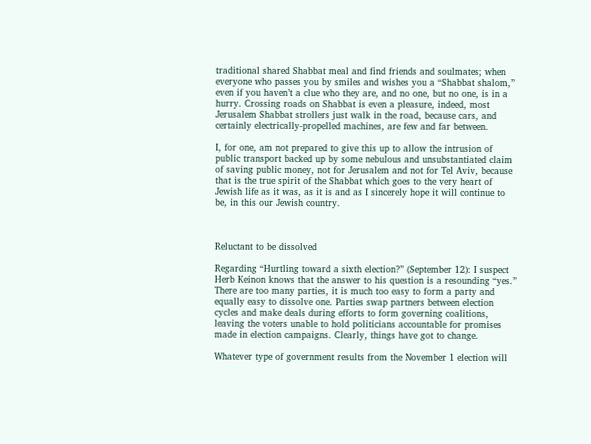traditional shared Shabbat meal and find friends and soulmates; when everyone who passes you by smiles and wishes you a “Shabbat shalom,” even if you haven’t a clue who they are, and no one, but no one, is in a hurry. Crossing roads on Shabbat is even a pleasure, indeed, most Jerusalem Shabbat strollers just walk in the road, because cars, and certainly electrically-propelled machines, are few and far between.

I, for one, am not prepared to give this up to allow the intrusion of public transport backed up by some nebulous and unsubstantiated claim of saving public money, not for Jerusalem and not for Tel Aviv, because that is the true spirit of the Shabbat which goes to the very heart of Jewish life as it was, as it is and as I sincerely hope it will continue to be, in this our Jewish country.



Reluctant to be dissolved

Regarding “Hurtling toward a sixth election?” (September 12): I suspect Herb Keinon knows that the answer to his question is a resounding “yes.” There are too many parties, it is much too easy to form a party and equally easy to dissolve one. Parties swap partners between election cycles and make deals during efforts to form governing coalitions, leaving the voters unable to hold politicians accountable for promises made in election campaigns. Clearly, things have got to change.

Whatever type of government results from the November 1 election will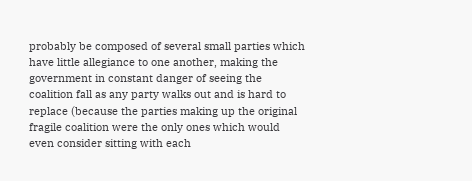probably be composed of several small parties which have little allegiance to one another, making the government in constant danger of seeing the coalition fall as any party walks out and is hard to replace (because the parties making up the original fragile coalition were the only ones which would even consider sitting with each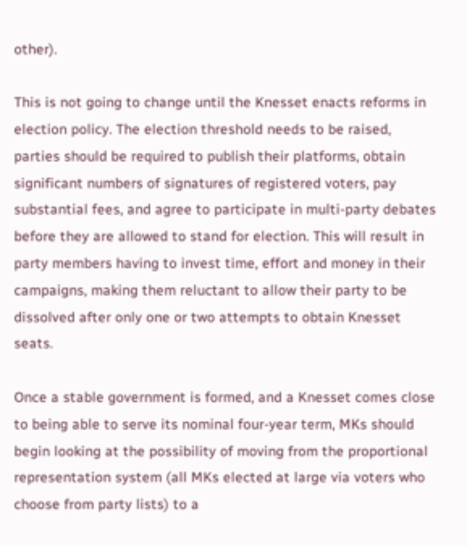other).

This is not going to change until the Knesset enacts reforms in election policy. The election threshold needs to be raised, parties should be required to publish their platforms, obtain significant numbers of signatures of registered voters, pay substantial fees, and agree to participate in multi-party debates before they are allowed to stand for election. This will result in party members having to invest time, effort and money in their campaigns, making them reluctant to allow their party to be dissolved after only one or two attempts to obtain Knesset seats.

Once a stable government is formed, and a Knesset comes close to being able to serve its nominal four-year term, MKs should begin looking at the possibility of moving from the proportional representation system (all MKs elected at large via voters who choose from party lists) to a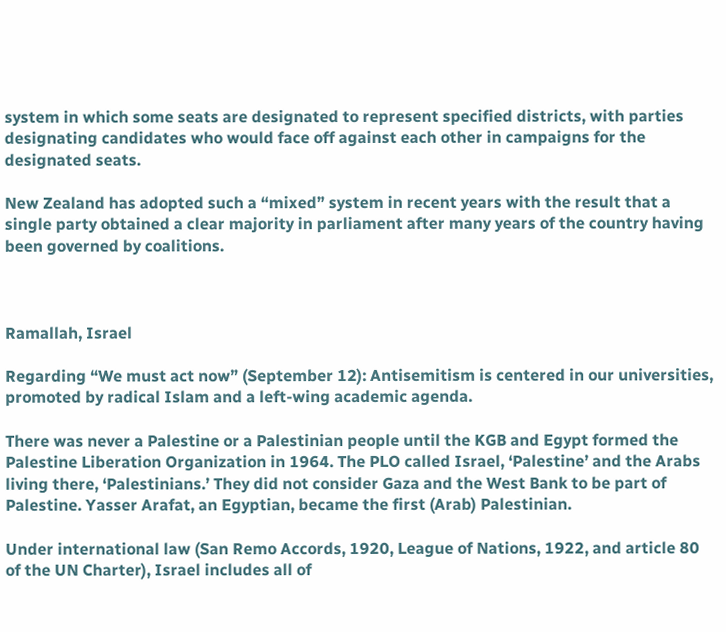system in which some seats are designated to represent specified districts, with parties designating candidates who would face off against each other in campaigns for the designated seats.

New Zealand has adopted such a “mixed” system in recent years with the result that a single party obtained a clear majority in parliament after many years of the country having been governed by coalitions.



Ramallah, Israel

Regarding “We must act now” (September 12): Antisemitism is centered in our universities, promoted by radical Islam and a left-wing academic agenda.

There was never a Palestine or a Palestinian people until the KGB and Egypt formed the Palestine Liberation Organization in 1964. The PLO called Israel, ‘Palestine’ and the Arabs living there, ‘Palestinians.’ They did not consider Gaza and the West Bank to be part of Palestine. Yasser Arafat, an Egyptian, became the first (Arab) Palestinian.

Under international law (San Remo Accords, 1920, League of Nations, 1922, and article 80 of the UN Charter), Israel includes all of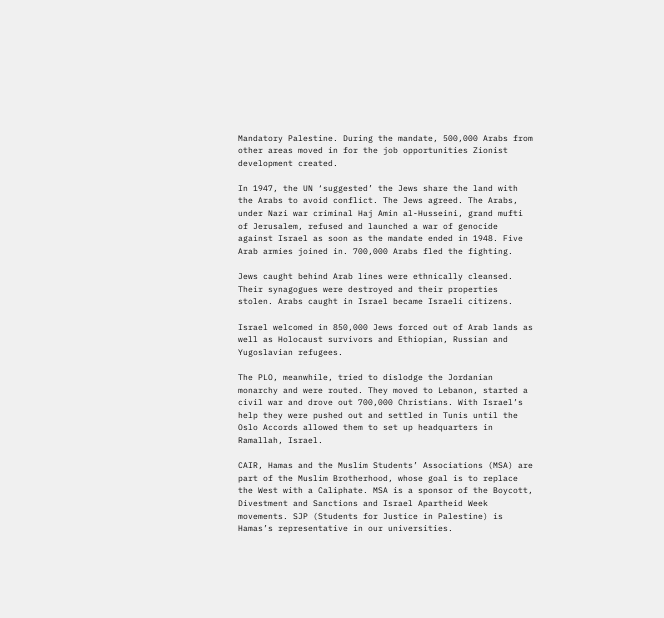Mandatory Palestine. During the mandate, 500,000 Arabs from other areas moved in for the job opportunities Zionist development created.

In 1947, the UN ‘suggested’ the Jews share the land with the Arabs to avoid conflict. The Jews agreed. The Arabs, under Nazi war criminal Haj Amin al-Husseini, grand mufti of Jerusalem, refused and launched a war of genocide against Israel as soon as the mandate ended in 1948. Five Arab armies joined in. 700,000 Arabs fled the fighting.

Jews caught behind Arab lines were ethnically cleansed. Their synagogues were destroyed and their properties stolen. Arabs caught in Israel became Israeli citizens.

Israel welcomed in 850,000 Jews forced out of Arab lands as well as Holocaust survivors and Ethiopian, Russian and Yugoslavian refugees.

The PLO, meanwhile, tried to dislodge the Jordanian monarchy and were routed. They moved to Lebanon, started a civil war and drove out 700,000 Christians. With Israel’s help they were pushed out and settled in Tunis until the Oslo Accords allowed them to set up headquarters in Ramallah, Israel.

CAIR, Hamas and the Muslim Students’ Associations (MSA) are part of the Muslim Brotherhood, whose goal is to replace the West with a Caliphate. MSA is a sponsor of the Boycott, Divestment and Sanctions and Israel Apartheid Week movements. SJP (Students for Justice in Palestine) is Hamas’s representative in our universities.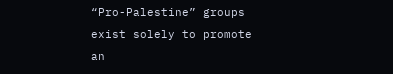“Pro-Palestine” groups exist solely to promote an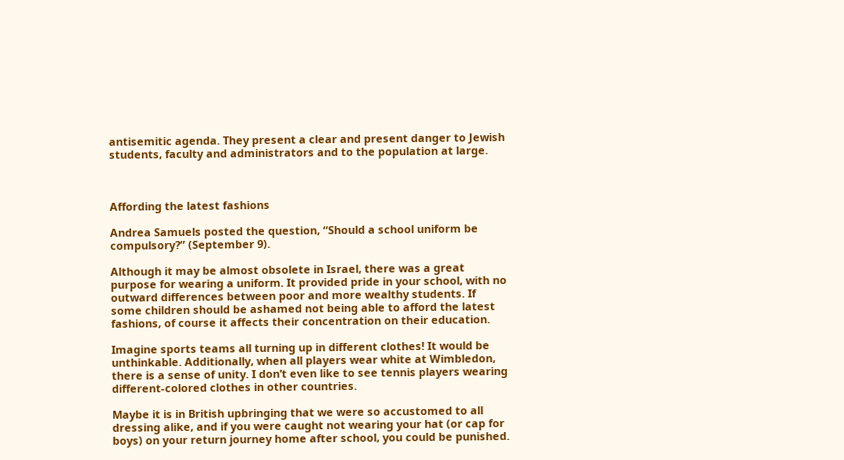antisemitic agenda. They present a clear and present danger to Jewish students, faculty and administrators and to the population at large.



Affording the latest fashions

Andrea Samuels posted the question, “Should a school uniform be compulsory?” (September 9).

Although it may be almost obsolete in Israel, there was a great purpose for wearing a uniform. It provided pride in your school, with no outward differences between poor and more wealthy students. If some children should be ashamed not being able to afford the latest fashions, of course it affects their concentration on their education.

Imagine sports teams all turning up in different clothes! It would be unthinkable. Additionally, when all players wear white at Wimbledon, there is a sense of unity. I don’t even like to see tennis players wearing different-colored clothes in other countries.

Maybe it is in British upbringing that we were so accustomed to all dressing alike, and if you were caught not wearing your hat (or cap for boys) on your return journey home after school, you could be punished.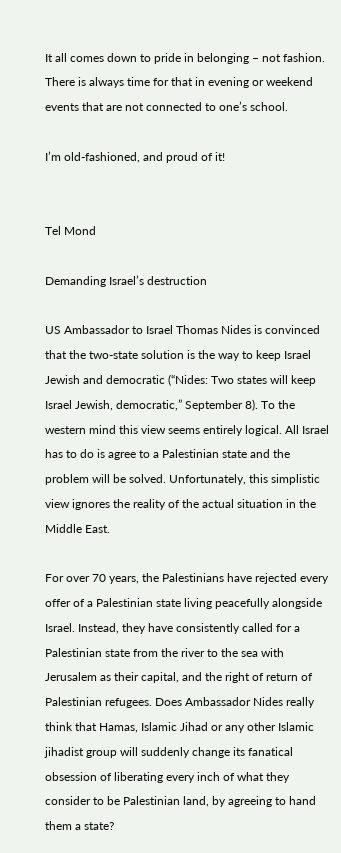It all comes down to pride in belonging – not fashion. There is always time for that in evening or weekend events that are not connected to one’s school.

I’m old-fashioned, and proud of it!


Tel Mond

Demanding Israel’s destruction

US Ambassador to Israel Thomas Nides is convinced that the two-state solution is the way to keep Israel Jewish and democratic (“Nides: Two states will keep Israel Jewish, democratic,” September 8). To the western mind this view seems entirely logical. All Israel has to do is agree to a Palestinian state and the problem will be solved. Unfortunately, this simplistic view ignores the reality of the actual situation in the Middle East.

For over 70 years, the Palestinians have rejected every offer of a Palestinian state living peacefully alongside Israel. Instead, they have consistently called for a Palestinian state from the river to the sea with Jerusalem as their capital, and the right of return of Palestinian refugees. Does Ambassador Nides really think that Hamas, Islamic Jihad or any other Islamic jihadist group will suddenly change its fanatical obsession of liberating every inch of what they consider to be Palestinian land, by agreeing to hand them a state?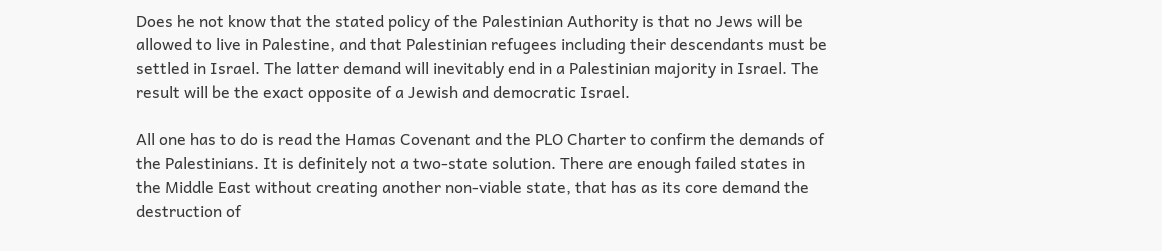Does he not know that the stated policy of the Palestinian Authority is that no Jews will be allowed to live in Palestine, and that Palestinian refugees including their descendants must be settled in Israel. The latter demand will inevitably end in a Palestinian majority in Israel. The result will be the exact opposite of a Jewish and democratic Israel.

All one has to do is read the Hamas Covenant and the PLO Charter to confirm the demands of the Palestinians. It is definitely not a two-state solution. There are enough failed states in the Middle East without creating another non-viable state, that has as its core demand the destruction of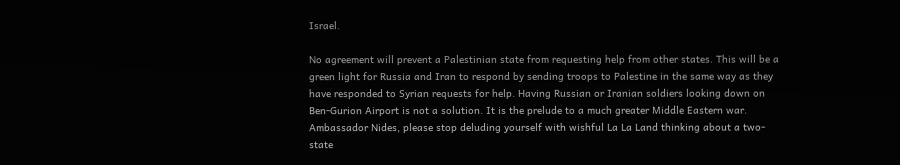Israel.

No agreement will prevent a Palestinian state from requesting help from other states. This will be a green light for Russia and Iran to respond by sending troops to Palestine in the same way as they have responded to Syrian requests for help. Having Russian or Iranian soldiers looking down on Ben-Gurion Airport is not a solution. It is the prelude to a much greater Middle Eastern war. Ambassador Nides, please stop deluding yourself with wishful La La Land thinking about a two-state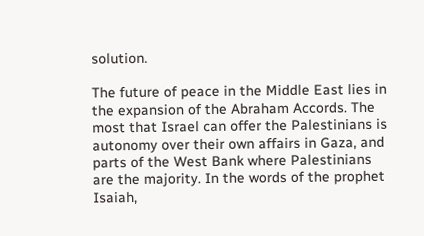solution.

The future of peace in the Middle East lies in the expansion of the Abraham Accords. The most that Israel can offer the Palestinians is autonomy over their own affairs in Gaza, and parts of the West Bank where Palestinians are the majority. In the words of the prophet Isaiah,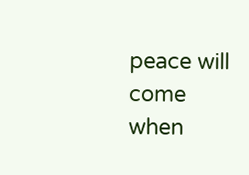peace will come when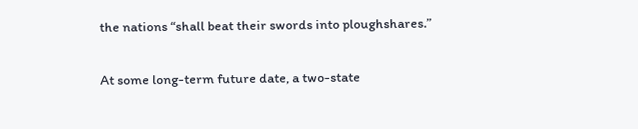the nations “shall beat their swords into ploughshares.”

At some long-term future date, a two-state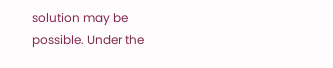solution may be possible. Under the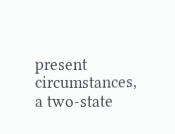present circumstances, a two-state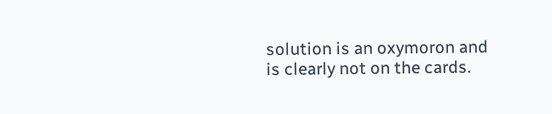solution is an oxymoron and is clearly not on the cards.